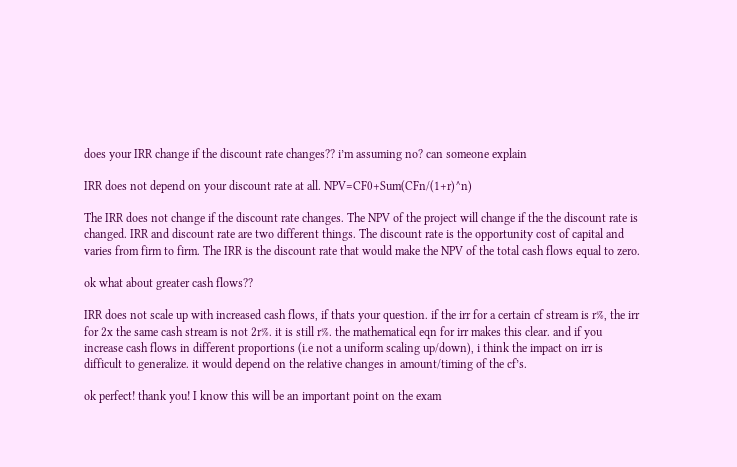does your IRR change if the discount rate changes?? i’m assuming no? can someone explain

IRR does not depend on your discount rate at all. NPV=CF0+Sum(CFn/(1+r)^n)

The IRR does not change if the discount rate changes. The NPV of the project will change if the the discount rate is changed. IRR and discount rate are two different things. The discount rate is the opportunity cost of capital and varies from firm to firm. The IRR is the discount rate that would make the NPV of the total cash flows equal to zero.

ok what about greater cash flows??

IRR does not scale up with increased cash flows, if thats your question. if the irr for a certain cf stream is r%, the irr for 2x the same cash stream is not 2r%. it is still r%. the mathematical eqn for irr makes this clear. and if you increase cash flows in different proportions (i.e not a uniform scaling up/down), i think the impact on irr is difficult to generalize. it would depend on the relative changes in amount/timing of the cf’s.

ok perfect! thank you! I know this will be an important point on the exam